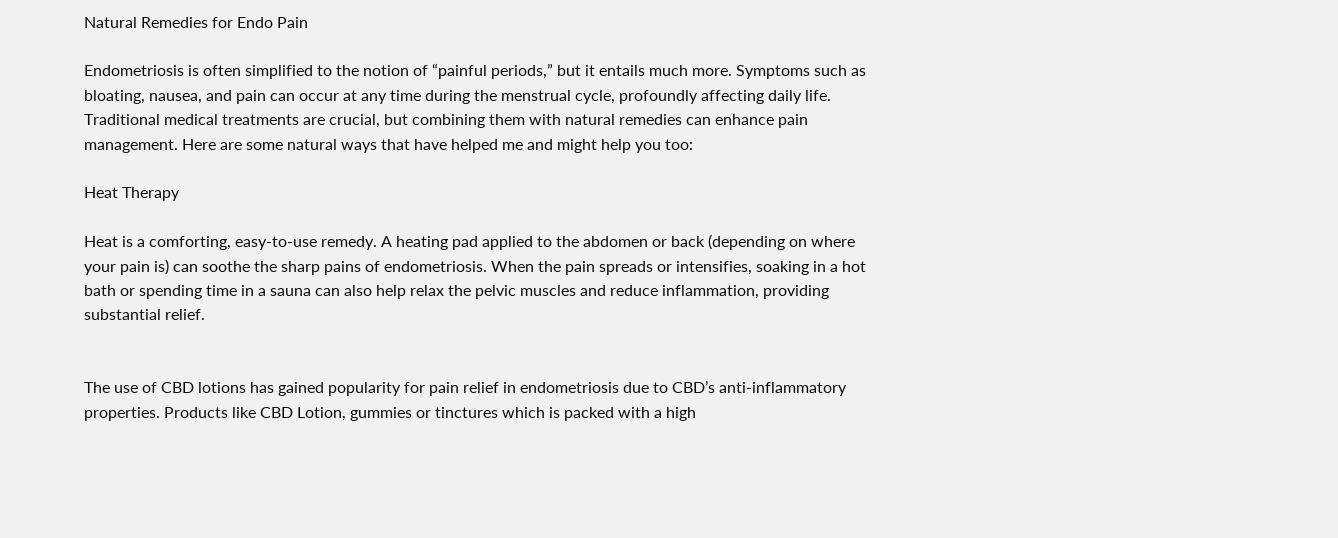Natural Remedies for Endo Pain

Endometriosis is often simplified to the notion of “painful periods,” but it entails much more. Symptoms such as bloating, nausea, and pain can occur at any time during the menstrual cycle, profoundly affecting daily life. Traditional medical treatments are crucial, but combining them with natural remedies can enhance pain management. Here are some natural ways that have helped me and might help you too:

Heat Therapy

Heat is a comforting, easy-to-use remedy. A heating pad applied to the abdomen or back (depending on where your pain is) can soothe the sharp pains of endometriosis. When the pain spreads or intensifies, soaking in a hot bath or spending time in a sauna can also help relax the pelvic muscles and reduce inflammation, providing substantial relief.


The use of CBD lotions has gained popularity for pain relief in endometriosis due to CBD’s anti-inflammatory properties. Products like CBD Lotion, gummies or tinctures which is packed with a high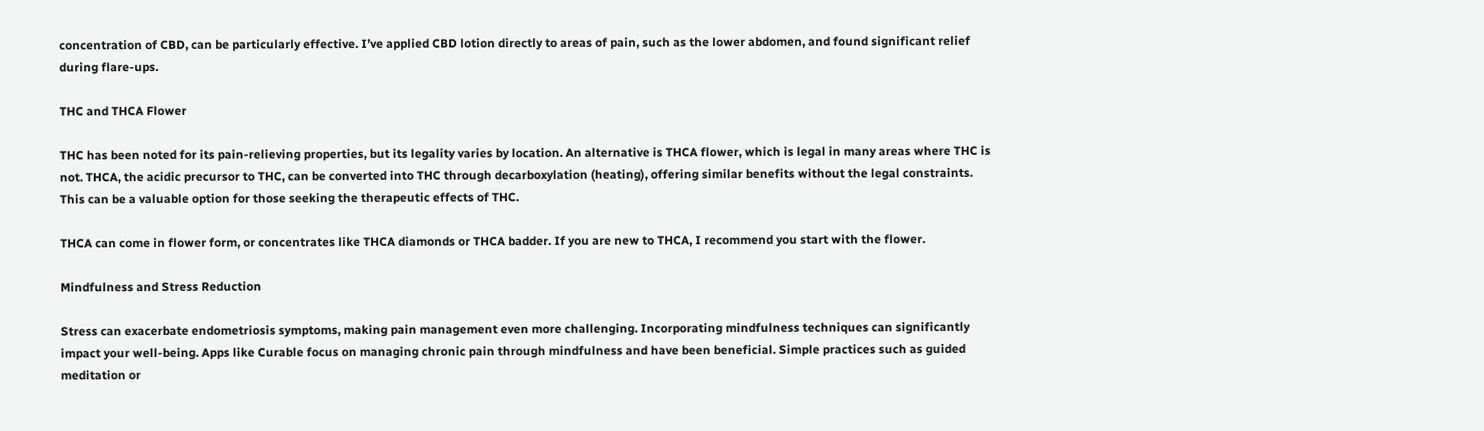concentration of CBD, can be particularly effective. I’ve applied CBD lotion directly to areas of pain, such as the lower abdomen, and found significant relief during flare-ups.

THC and THCA Flower

THC has been noted for its pain-relieving properties, but its legality varies by location. An alternative is THCA flower, which is legal in many areas where THC is not. THCA, the acidic precursor to THC, can be converted into THC through decarboxylation (heating), offering similar benefits without the legal constraints. This can be a valuable option for those seeking the therapeutic effects of THC.

THCA can come in flower form, or concentrates like THCA diamonds or THCA badder. If you are new to THCA, I recommend you start with the flower.

Mindfulness and Stress Reduction

Stress can exacerbate endometriosis symptoms, making pain management even more challenging. Incorporating mindfulness techniques can significantly impact your well-being. Apps like Curable focus on managing chronic pain through mindfulness and have been beneficial. Simple practices such as guided meditation or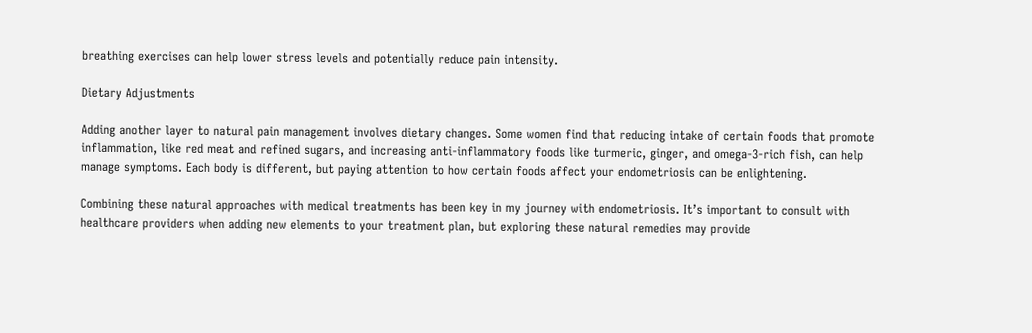breathing exercises can help lower stress levels and potentially reduce pain intensity.

Dietary Adjustments

Adding another layer to natural pain management involves dietary changes. Some women find that reducing intake of certain foods that promote inflammation, like red meat and refined sugars, and increasing anti-inflammatory foods like turmeric, ginger, and omega-3-rich fish, can help manage symptoms. Each body is different, but paying attention to how certain foods affect your endometriosis can be enlightening.

Combining these natural approaches with medical treatments has been key in my journey with endometriosis. It’s important to consult with healthcare providers when adding new elements to your treatment plan, but exploring these natural remedies may provide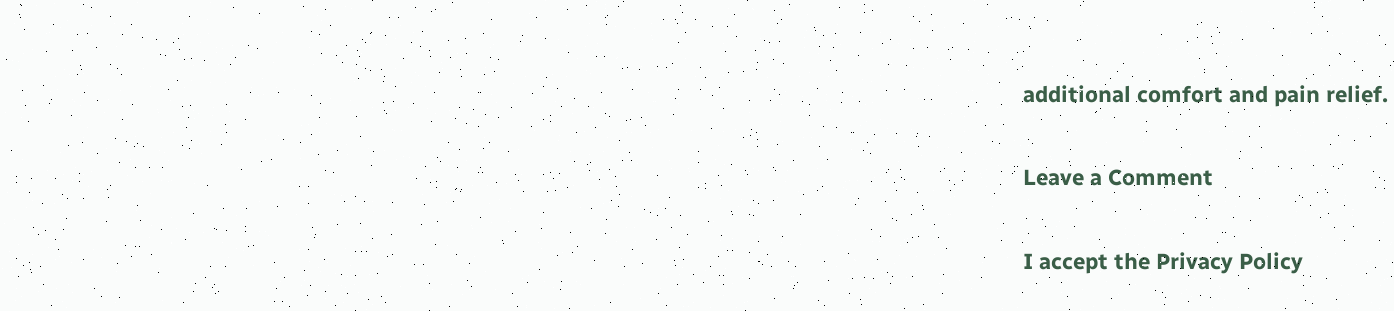additional comfort and pain relief.

Leave a Comment

I accept the Privacy Policy